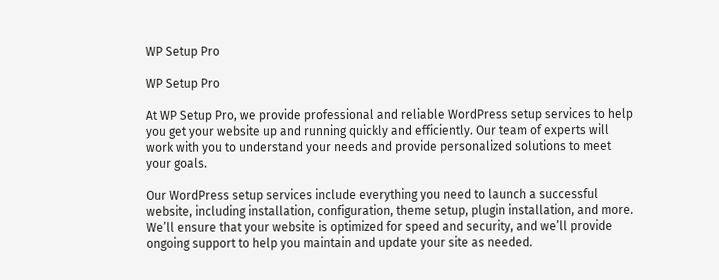WP Setup Pro

WP Setup Pro

At WP Setup Pro, we provide professional and reliable WordPress setup services to help you get your website up and running quickly and efficiently. Our team of experts will work with you to understand your needs and provide personalized solutions to meet your goals.

Our WordPress setup services include everything you need to launch a successful website, including installation, configuration, theme setup, plugin installation, and more. We’ll ensure that your website is optimized for speed and security, and we’ll provide ongoing support to help you maintain and update your site as needed.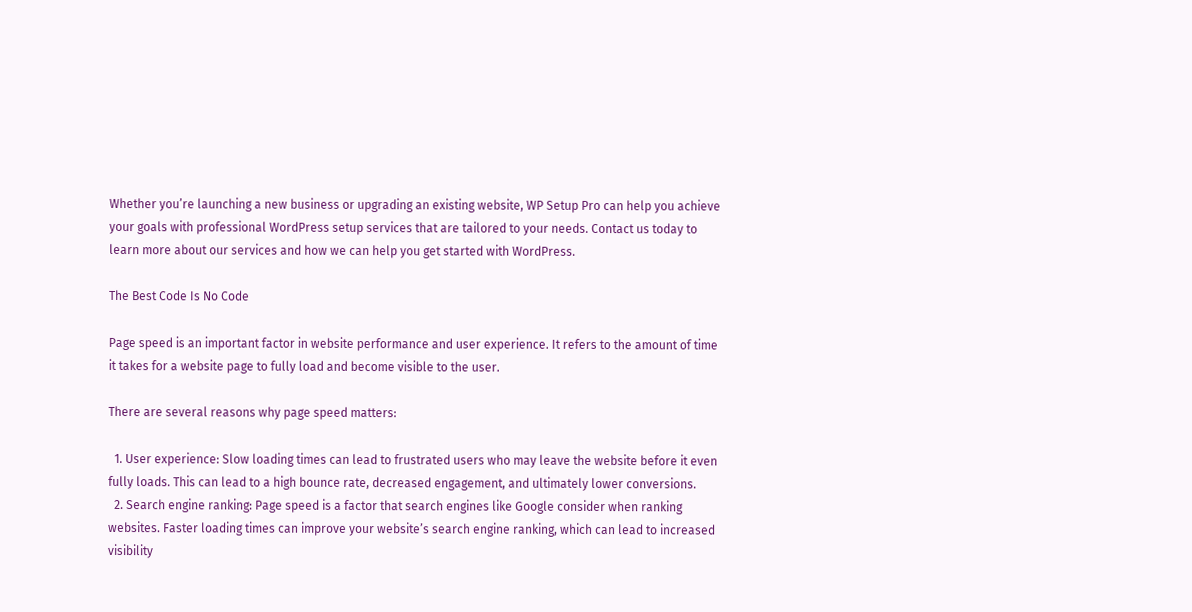Whether you’re launching a new business or upgrading an existing website, WP Setup Pro can help you achieve your goals with professional WordPress setup services that are tailored to your needs. Contact us today to learn more about our services and how we can help you get started with WordPress.

The Best Code Is No Code

Page speed is an important factor in website performance and user experience. It refers to the amount of time it takes for a website page to fully load and become visible to the user.

There are several reasons why page speed matters:

  1. User experience: Slow loading times can lead to frustrated users who may leave the website before it even fully loads. This can lead to a high bounce rate, decreased engagement, and ultimately lower conversions.
  2. Search engine ranking: Page speed is a factor that search engines like Google consider when ranking websites. Faster loading times can improve your website’s search engine ranking, which can lead to increased visibility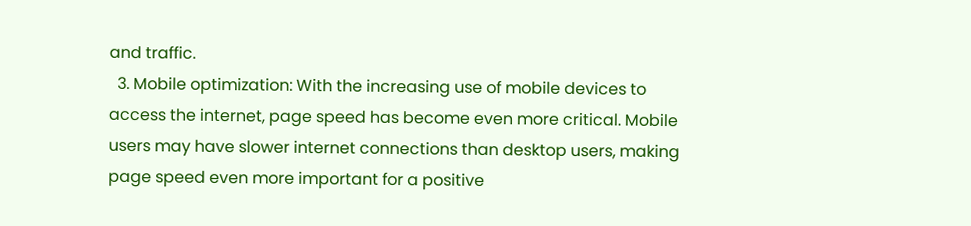and traffic.
  3. Mobile optimization: With the increasing use of mobile devices to access the internet, page speed has become even more critical. Mobile users may have slower internet connections than desktop users, making page speed even more important for a positive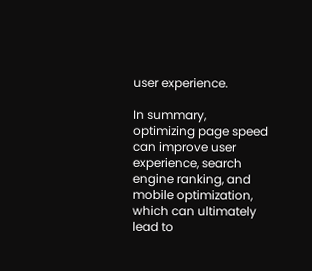user experience.

In summary, optimizing page speed can improve user experience, search engine ranking, and mobile optimization, which can ultimately lead to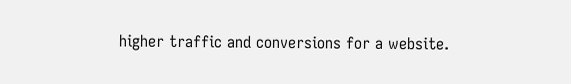higher traffic and conversions for a website.